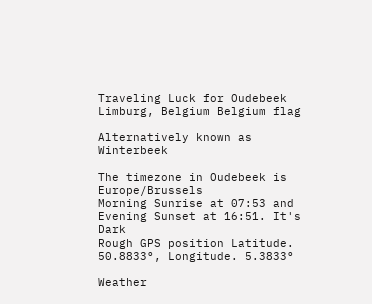Traveling Luck for Oudebeek Limburg, Belgium Belgium flag

Alternatively known as Winterbeek

The timezone in Oudebeek is Europe/Brussels
Morning Sunrise at 07:53 and Evening Sunset at 16:51. It's Dark
Rough GPS position Latitude. 50.8833°, Longitude. 5.3833°

Weather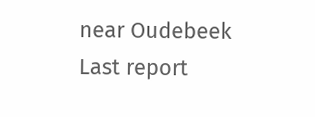near Oudebeek Last report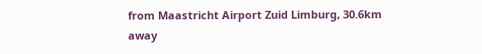from Maastricht Airport Zuid Limburg, 30.6km away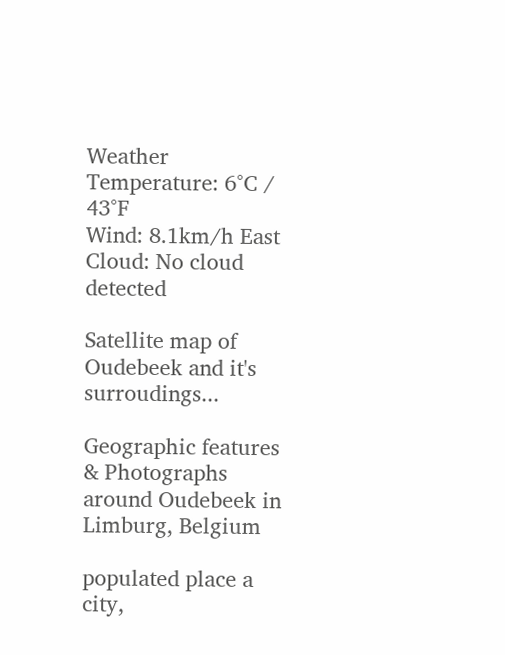Weather Temperature: 6°C / 43°F
Wind: 8.1km/h East
Cloud: No cloud detected

Satellite map of Oudebeek and it's surroudings...

Geographic features & Photographs around Oudebeek in Limburg, Belgium

populated place a city,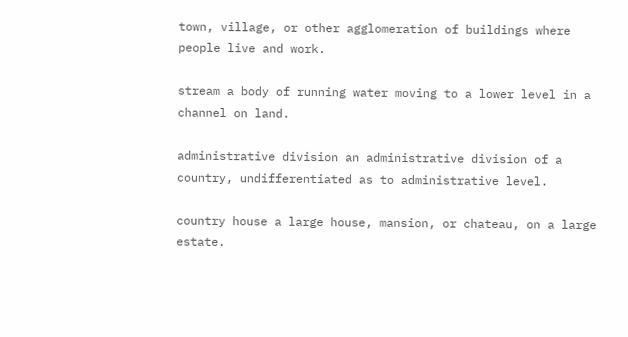town, village, or other agglomeration of buildings where people live and work.

stream a body of running water moving to a lower level in a channel on land.

administrative division an administrative division of a country, undifferentiated as to administrative level.

country house a large house, mansion, or chateau, on a large estate.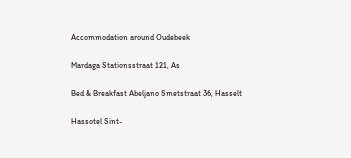Accommodation around Oudebeek

Mardaga Stationsstraat 121, As

Bed & Breakfast Abeljano Smetstraat 36, Hasselt

Hassotel Sint-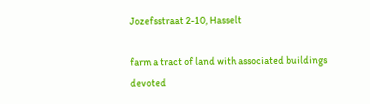Jozefsstraat 2-10, Hasselt

farm a tract of land with associated buildings devoted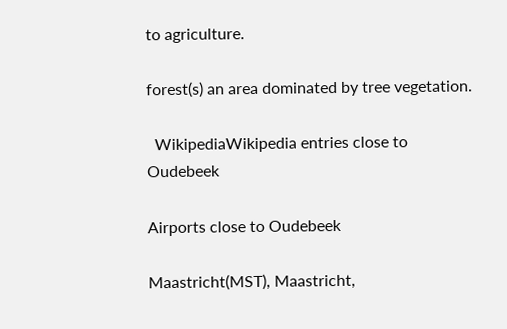to agriculture.

forest(s) an area dominated by tree vegetation.

  WikipediaWikipedia entries close to Oudebeek

Airports close to Oudebeek

Maastricht(MST), Maastricht,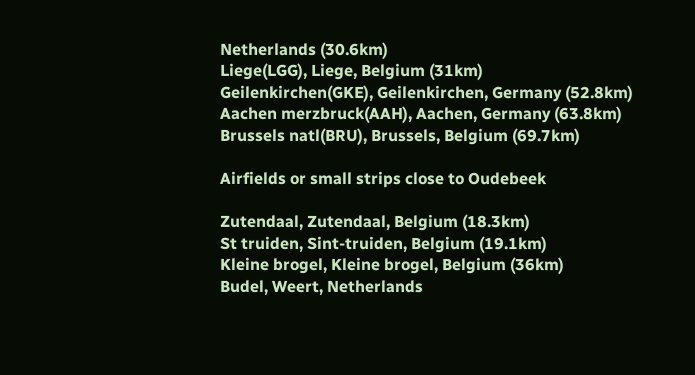Netherlands (30.6km)
Liege(LGG), Liege, Belgium (31km)
Geilenkirchen(GKE), Geilenkirchen, Germany (52.8km)
Aachen merzbruck(AAH), Aachen, Germany (63.8km)
Brussels natl(BRU), Brussels, Belgium (69.7km)

Airfields or small strips close to Oudebeek

Zutendaal, Zutendaal, Belgium (18.3km)
St truiden, Sint-truiden, Belgium (19.1km)
Kleine brogel, Kleine brogel, Belgium (36km)
Budel, Weert, Netherlands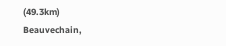(49.3km)
Beauvechain,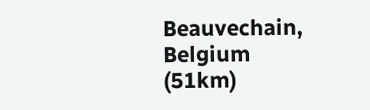Beauvechain, Belgium (51km)